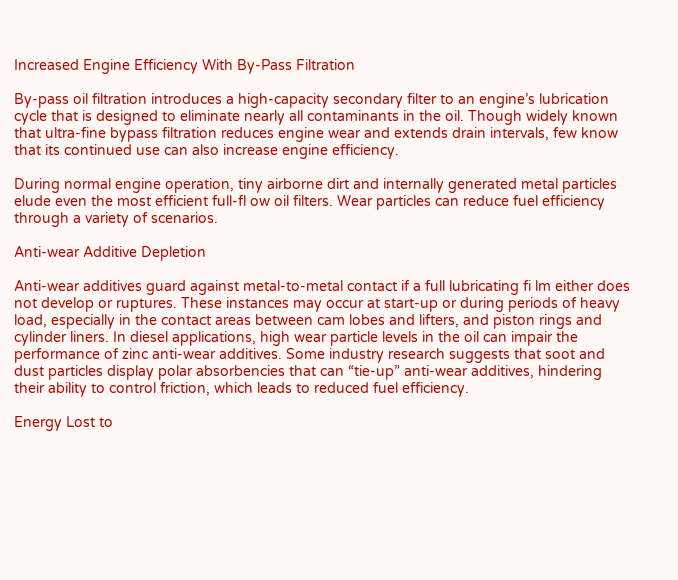Increased Engine Efficiency With By-Pass Filtration

By-pass oil filtration introduces a high-capacity secondary filter to an engine’s lubrication cycle that is designed to eliminate nearly all contaminants in the oil. Though widely known that ultra-fine bypass filtration reduces engine wear and extends drain intervals, few know that its continued use can also increase engine efficiency.

During normal engine operation, tiny airborne dirt and internally generated metal particles elude even the most efficient full-fl ow oil filters. Wear particles can reduce fuel efficiency through a variety of scenarios.

Anti-wear Additive Depletion

Anti-wear additives guard against metal-to-metal contact if a full lubricating fi lm either does not develop or ruptures. These instances may occur at start-up or during periods of heavy load, especially in the contact areas between cam lobes and lifters, and piston rings and cylinder liners. In diesel applications, high wear particle levels in the oil can impair the performance of zinc anti-wear additives. Some industry research suggests that soot and dust particles display polar absorbencies that can “tie-up” anti-wear additives, hindering their ability to control friction, which leads to reduced fuel efficiency.

Energy Lost to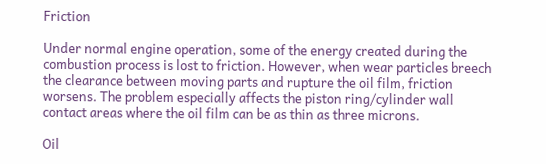Friction

Under normal engine operation, some of the energy created during the combustion process is lost to friction. However, when wear particles breech the clearance between moving parts and rupture the oil film, friction worsens. The problem especially affects the piston ring/cylinder wall contact areas where the oil film can be as thin as three microns.

Oil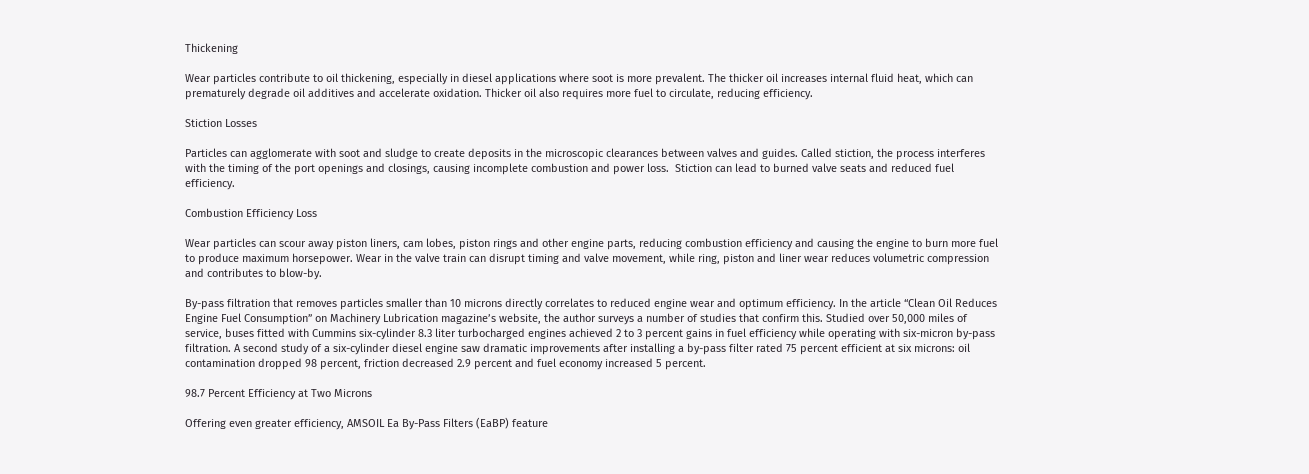Thickening

Wear particles contribute to oil thickening, especially in diesel applications where soot is more prevalent. The thicker oil increases internal fluid heat, which can prematurely degrade oil additives and accelerate oxidation. Thicker oil also requires more fuel to circulate, reducing efficiency.

Stiction Losses

Particles can agglomerate with soot and sludge to create deposits in the microscopic clearances between valves and guides. Called stiction, the process interferes
with the timing of the port openings and closings, causing incomplete combustion and power loss.  Stiction can lead to burned valve seats and reduced fuel efficiency.

Combustion Efficiency Loss

Wear particles can scour away piston liners, cam lobes, piston rings and other engine parts, reducing combustion efficiency and causing the engine to burn more fuel to produce maximum horsepower. Wear in the valve train can disrupt timing and valve movement, while ring, piston and liner wear reduces volumetric compression and contributes to blow-by.

By-pass filtration that removes particles smaller than 10 microns directly correlates to reduced engine wear and optimum efficiency. In the article “Clean Oil Reduces Engine Fuel Consumption” on Machinery Lubrication magazine’s website, the author surveys a number of studies that confirm this. Studied over 50,000 miles of service, buses fitted with Cummins six-cylinder 8.3 liter turbocharged engines achieved 2 to 3 percent gains in fuel efficiency while operating with six-micron by-pass filtration. A second study of a six-cylinder diesel engine saw dramatic improvements after installing a by-pass filter rated 75 percent efficient at six microns: oil contamination dropped 98 percent, friction decreased 2.9 percent and fuel economy increased 5 percent.

98.7 Percent Efficiency at Two Microns

Offering even greater efficiency, AMSOIL Ea By-Pass Filters (EaBP) feature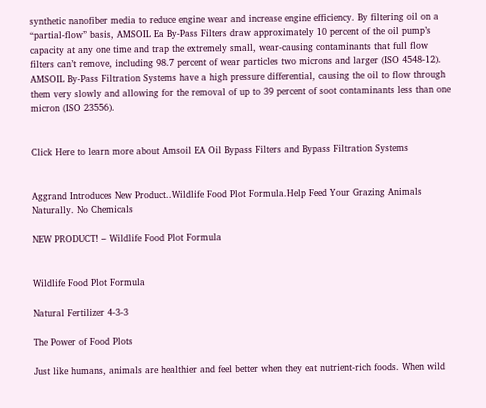synthetic nanofiber media to reduce engine wear and increase engine efficiency. By filtering oil on a “partial-flow” basis, AMSOIL Ea By-Pass Filters draw approximately 10 percent of the oil pump’s capacity at any one time and trap the extremely small, wear-causing contaminants that full flow filters can’t remove, including 98.7 percent of wear particles two microns and larger (ISO 4548-12).
AMSOIL By-Pass Filtration Systems have a high pressure differential, causing the oil to flow through them very slowly and allowing for the removal of up to 39 percent of soot contaminants less than one micron (ISO 23556).


Click Here to learn more about Amsoil EA Oil Bypass Filters and Bypass Filtration Systems


Aggrand Introduces New Product..Wildlife Food Plot Formula.Help Feed Your Grazing Animals Naturally. No Chemicals

NEW PRODUCT! – Wildlife Food Plot Formula


Wildlife Food Plot Formula

Natural Fertilizer 4-3-3

The Power of Food Plots

Just like humans, animals are healthier and feel better when they eat nutrient-rich foods. When wild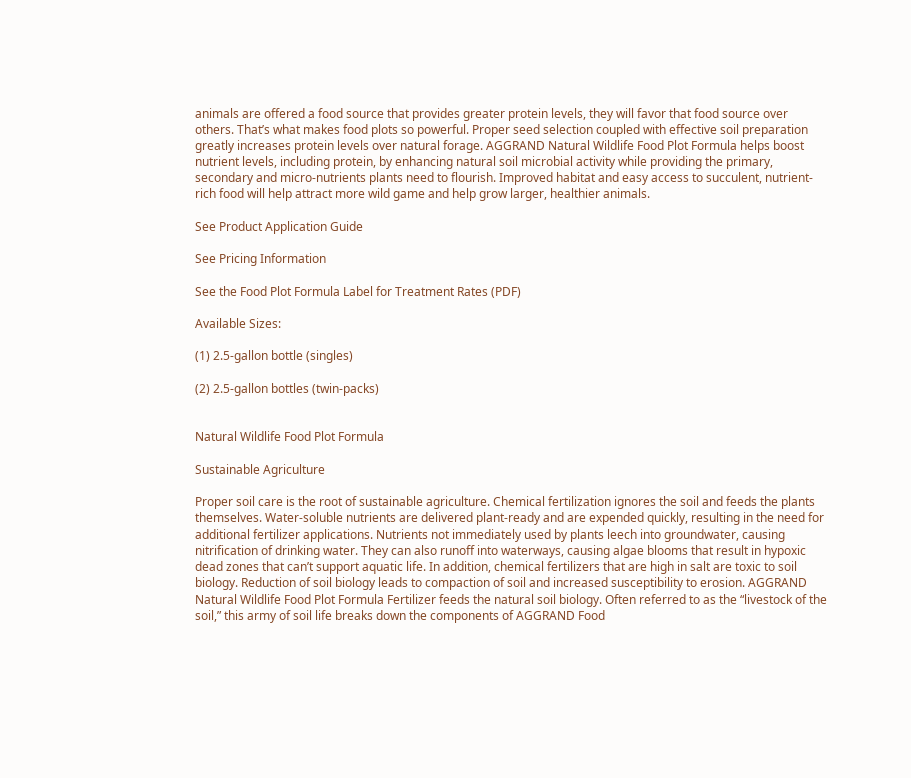animals are offered a food source that provides greater protein levels, they will favor that food source over others. That’s what makes food plots so powerful. Proper seed selection coupled with effective soil preparation greatly increases protein levels over natural forage. AGGRAND Natural Wildlife Food Plot Formula helps boost nutrient levels, including protein, by enhancing natural soil microbial activity while providing the primary, secondary and micro-nutrients plants need to flourish. Improved habitat and easy access to succulent, nutrient-rich food will help attract more wild game and help grow larger, healthier animals.

See Product Application Guide

See Pricing Information

See the Food Plot Formula Label for Treatment Rates (PDF)

Available Sizes:

(1) 2.5-gallon bottle (singles)

(2) 2.5-gallon bottles (twin-packs)


Natural Wildlife Food Plot Formula

Sustainable Agriculture

Proper soil care is the root of sustainable agriculture. Chemical fertilization ignores the soil and feeds the plants themselves. Water-soluble nutrients are delivered plant-ready and are expended quickly, resulting in the need for additional fertilizer applications. Nutrients not immediately used by plants leech into groundwater, causing nitrification of drinking water. They can also runoff into waterways, causing algae blooms that result in hypoxic dead zones that can’t support aquatic life. In addition, chemical fertilizers that are high in salt are toxic to soil biology. Reduction of soil biology leads to compaction of soil and increased susceptibility to erosion. AGGRAND Natural Wildlife Food Plot Formula Fertilizer feeds the natural soil biology. Often referred to as the “livestock of the soil,” this army of soil life breaks down the components of AGGRAND Food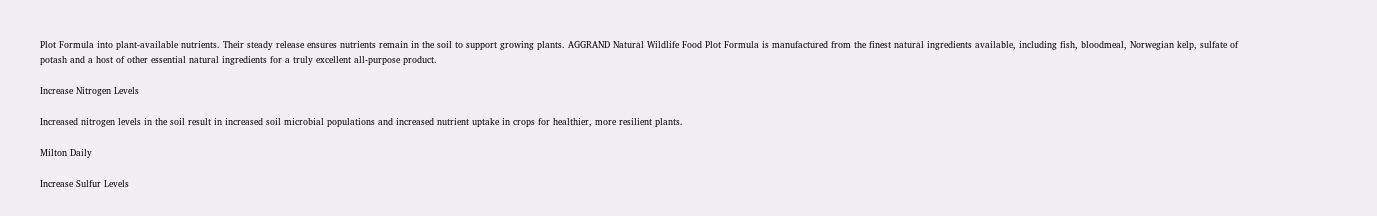Plot Formula into plant-available nutrients. Their steady release ensures nutrients remain in the soil to support growing plants. AGGRAND Natural Wildlife Food Plot Formula is manufactured from the finest natural ingredients available, including fish, bloodmeal, Norwegian kelp, sulfate of potash and a host of other essential natural ingredients for a truly excellent all-purpose product.

Increase Nitrogen Levels

Increased nitrogen levels in the soil result in increased soil microbial populations and increased nutrient uptake in crops for healthier, more resilient plants.

Milton Daily

Increase Sulfur Levels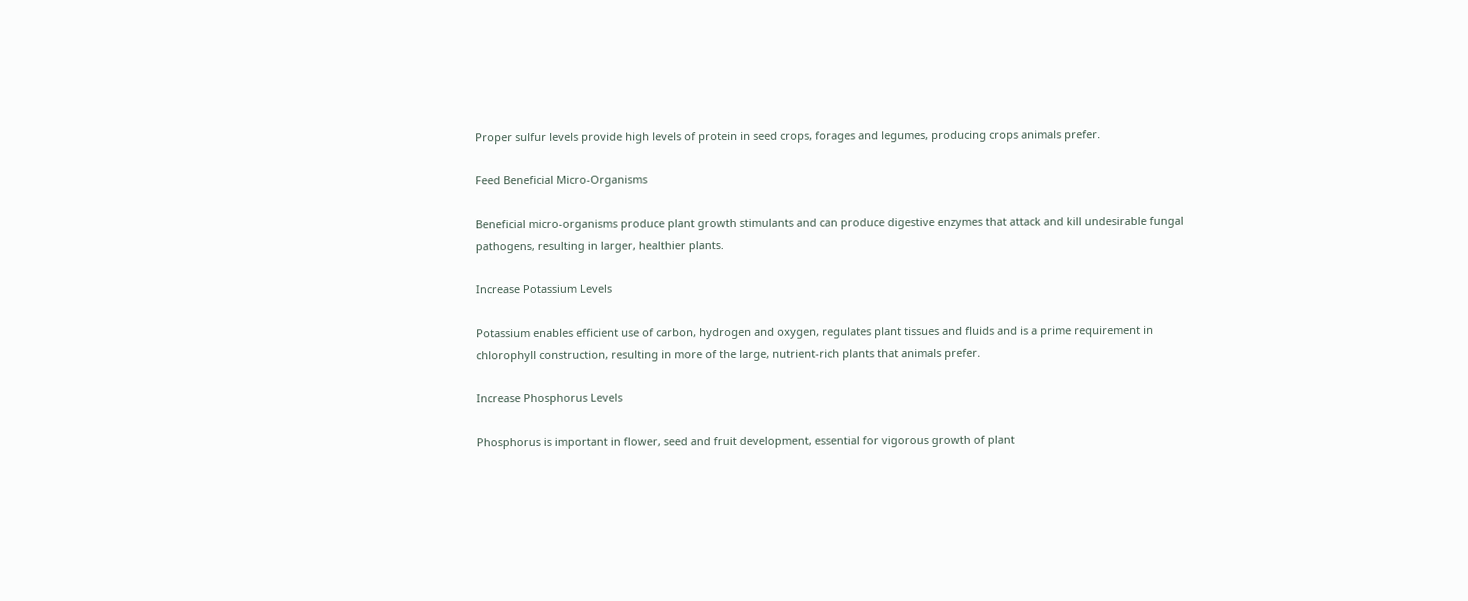Proper sulfur levels provide high levels of protein in seed crops, forages and legumes, producing crops animals prefer.

Feed Beneficial Micro-Organisms

Beneficial micro-organisms produce plant growth stimulants and can produce digestive enzymes that attack and kill undesirable fungal pathogens, resulting in larger, healthier plants.

Increase Potassium Levels

Potassium enables efficient use of carbon, hydrogen and oxygen, regulates plant tissues and fluids and is a prime requirement in chlorophyll construction, resulting in more of the large, nutrient-rich plants that animals prefer.

Increase Phosphorus Levels

Phosphorus is important in flower, seed and fruit development, essential for vigorous growth of plant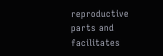reproductive parts and facilitates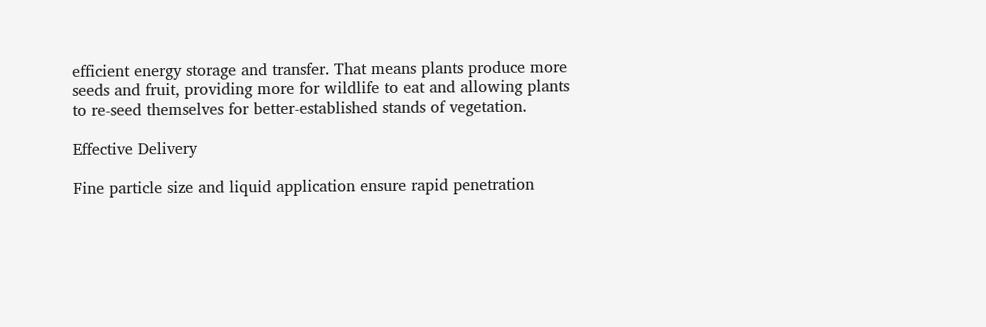efficient energy storage and transfer. That means plants produce more seeds and fruit, providing more for wildlife to eat and allowing plants to re-seed themselves for better-established stands of vegetation.

Effective Delivery

Fine particle size and liquid application ensure rapid penetration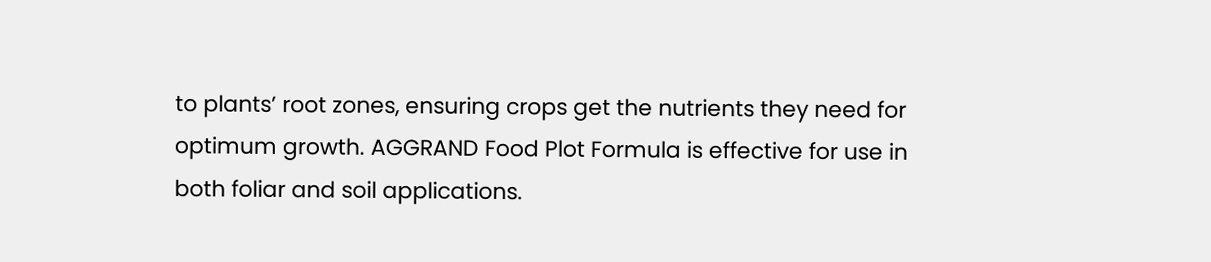to plants’ root zones, ensuring crops get the nutrients they need for optimum growth. AGGRAND Food Plot Formula is effective for use in both foliar and soil applications.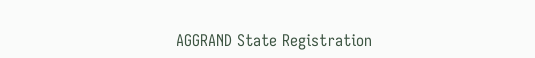AGGRAND State Registration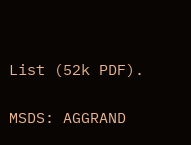List (52k PDF).

MSDS: AGGRAND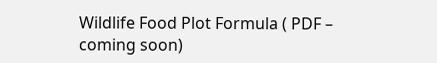Wildlife Food Plot Formula ( PDF – coming soon)